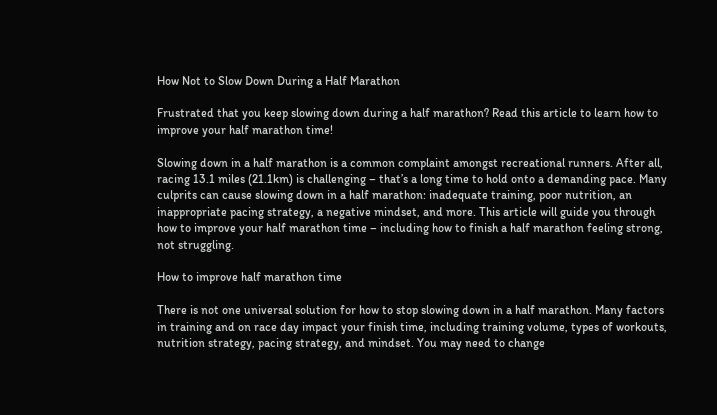How Not to Slow Down During a Half Marathon

Frustrated that you keep slowing down during a half marathon? Read this article to learn how to improve your half marathon time!

Slowing down in a half marathon is a common complaint amongst recreational runners. After all, racing 13.1 miles (21.1km) is challenging – that’s a long time to hold onto a demanding pace. Many culprits can cause slowing down in a half marathon: inadequate training, poor nutrition, an inappropriate pacing strategy, a negative mindset, and more. This article will guide you through how to improve your half marathon time – including how to finish a half marathon feeling strong, not struggling.

How to improve half marathon time

There is not one universal solution for how to stop slowing down in a half marathon. Many factors in training and on race day impact your finish time, including training volume, types of workouts, nutrition strategy, pacing strategy, and mindset. You may need to change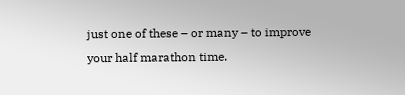just one of these – or many – to improve your half marathon time.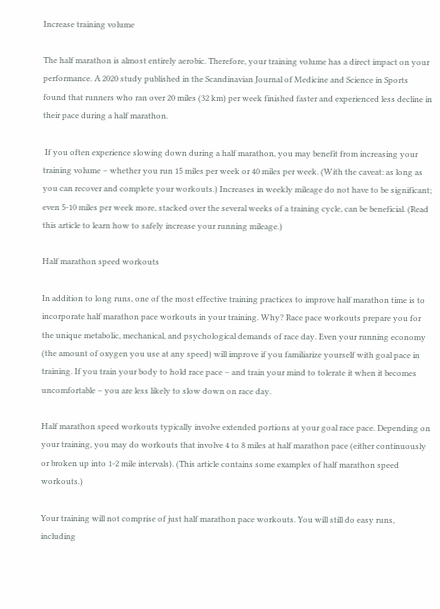Increase training volume

The half marathon is almost entirely aerobic. Therefore, your training volume has a direct impact on your performance. A 2020 study published in the Scandinavian Journal of Medicine and Science in Sports found that runners who ran over 20 miles (32 km) per week finished faster and experienced less decline in their pace during a half marathon.

 If you often experience slowing down during a half marathon, you may benefit from increasing your training volume – whether you run 15 miles per week or 40 miles per week. (With the caveat: as long as you can recover and complete your workouts.) Increases in weekly mileage do not have to be significant; even 5-10 miles per week more, stacked over the several weeks of a training cycle, can be beneficial. (Read this article to learn how to safely increase your running mileage.)

Half marathon speed workouts

In addition to long runs, one of the most effective training practices to improve half marathon time is to incorporate half marathon pace workouts in your training. Why? Race pace workouts prepare you for the unique metabolic, mechanical, and psychological demands of race day. Even your running economy (the amount of oxygen you use at any speed) will improve if you familiarize yourself with goal pace in training. If you train your body to hold race pace – and train your mind to tolerate it when it becomes uncomfortable – you are less likely to slow down on race day.

Half marathon speed workouts typically involve extended portions at your goal race pace. Depending on your training, you may do workouts that involve 4 to 8 miles at half marathon pace (either continuously or broken up into 1-2 mile intervals). (This article contains some examples of half marathon speed workouts.)

Your training will not comprise of just half marathon pace workouts. You will still do easy runs, including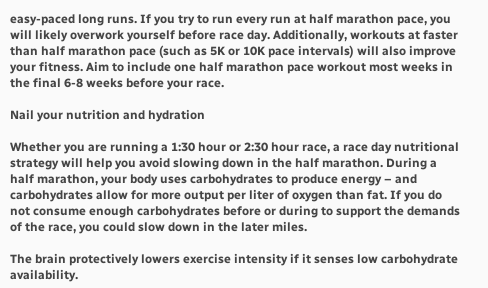easy-paced long runs. If you try to run every run at half marathon pace, you will likely overwork yourself before race day. Additionally, workouts at faster than half marathon pace (such as 5K or 10K pace intervals) will also improve your fitness. Aim to include one half marathon pace workout most weeks in the final 6-8 weeks before your race.

Nail your nutrition and hydration

Whether you are running a 1:30 hour or 2:30 hour race, a race day nutritional strategy will help you avoid slowing down in the half marathon. During a half marathon, your body uses carbohydrates to produce energy – and carbohydrates allow for more output per liter of oxygen than fat. If you do not consume enough carbohydrates before or during to support the demands of the race, you could slow down in the later miles.

The brain protectively lowers exercise intensity if it senses low carbohydrate availability.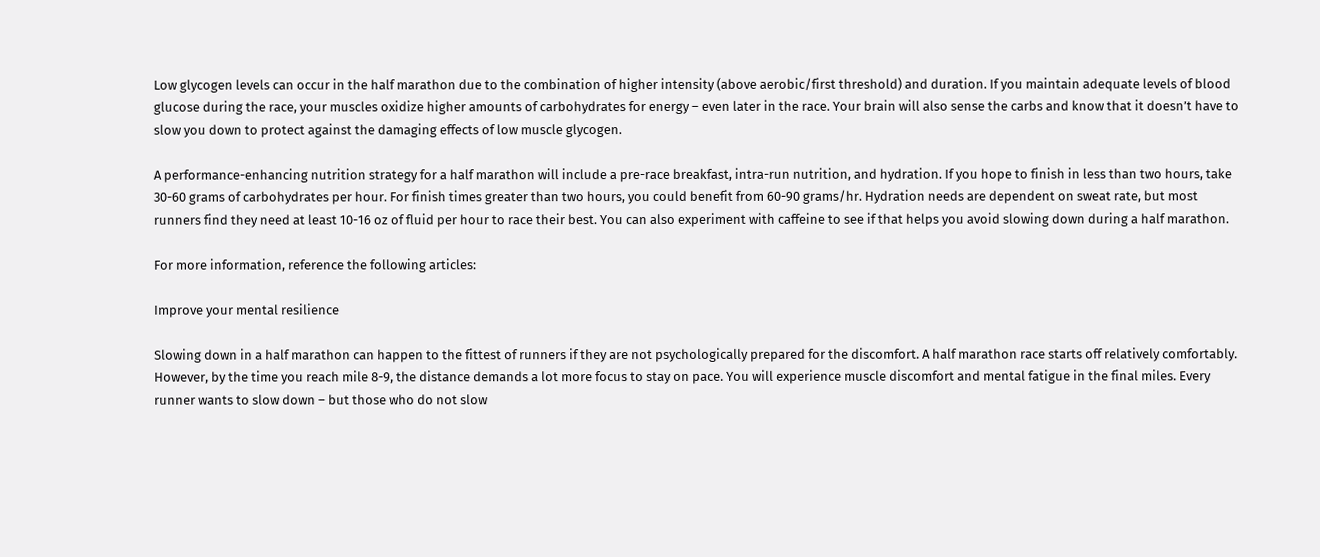Low glycogen levels can occur in the half marathon due to the combination of higher intensity (above aerobic/first threshold) and duration. If you maintain adequate levels of blood glucose during the race, your muscles oxidize higher amounts of carbohydrates for energy – even later in the race. Your brain will also sense the carbs and know that it doesn’t have to slow you down to protect against the damaging effects of low muscle glycogen.

A performance-enhancing nutrition strategy for a half marathon will include a pre-race breakfast, intra-run nutrition, and hydration. If you hope to finish in less than two hours, take 30-60 grams of carbohydrates per hour. For finish times greater than two hours, you could benefit from 60-90 grams/hr. Hydration needs are dependent on sweat rate, but most runners find they need at least 10-16 oz of fluid per hour to race their best. You can also experiment with caffeine to see if that helps you avoid slowing down during a half marathon.

For more information, reference the following articles:

Improve your mental resilience

Slowing down in a half marathon can happen to the fittest of runners if they are not psychologically prepared for the discomfort. A half marathon race starts off relatively comfortably. However, by the time you reach mile 8-9, the distance demands a lot more focus to stay on pace. You will experience muscle discomfort and mental fatigue in the final miles. Every runner wants to slow down – but those who do not slow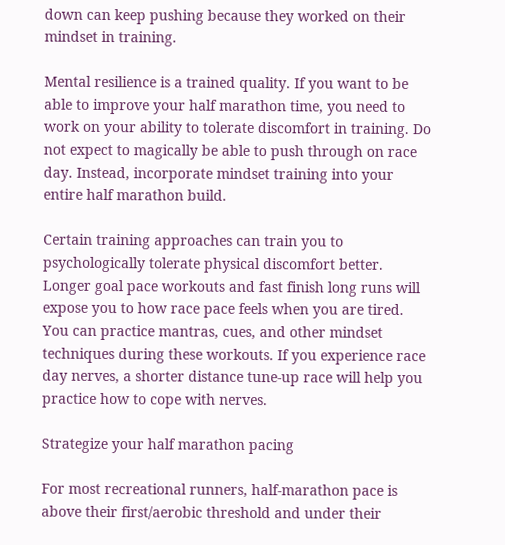down can keep pushing because they worked on their mindset in training.

Mental resilience is a trained quality. If you want to be able to improve your half marathon time, you need to work on your ability to tolerate discomfort in training. Do not expect to magically be able to push through on race day. Instead, incorporate mindset training into your entire half marathon build.

Certain training approaches can train you to psychologically tolerate physical discomfort better. Longer goal pace workouts and fast finish long runs will expose you to how race pace feels when you are tired. You can practice mantras, cues, and other mindset techniques during these workouts. If you experience race day nerves, a shorter distance tune-up race will help you practice how to cope with nerves.

Strategize your half marathon pacing

For most recreational runners, half-marathon pace is above their first/aerobic threshold and under their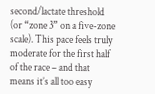second/lactate threshold (or “zone 3” on a five-zone scale). This pace feels truly moderate for the first half of the race – and that means it’s all too easy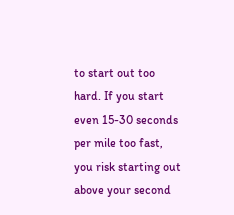to start out too hard. If you start even 15-30 seconds per mile too fast, you risk starting out above your second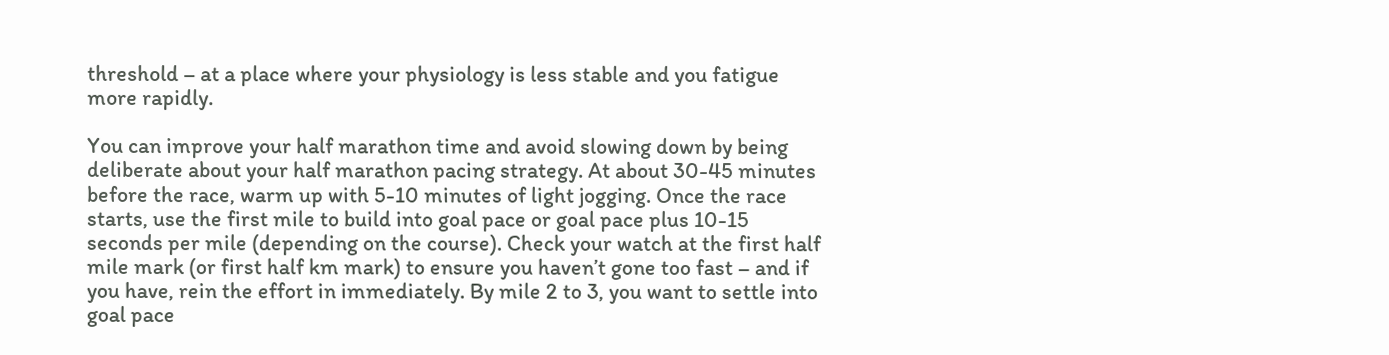threshold – at a place where your physiology is less stable and you fatigue more rapidly.

You can improve your half marathon time and avoid slowing down by being deliberate about your half marathon pacing strategy. At about 30-45 minutes before the race, warm up with 5-10 minutes of light jogging. Once the race starts, use the first mile to build into goal pace or goal pace plus 10-15 seconds per mile (depending on the course). Check your watch at the first half mile mark (or first half km mark) to ensure you haven’t gone too fast – and if you have, rein the effort in immediately. By mile 2 to 3, you want to settle into goal pace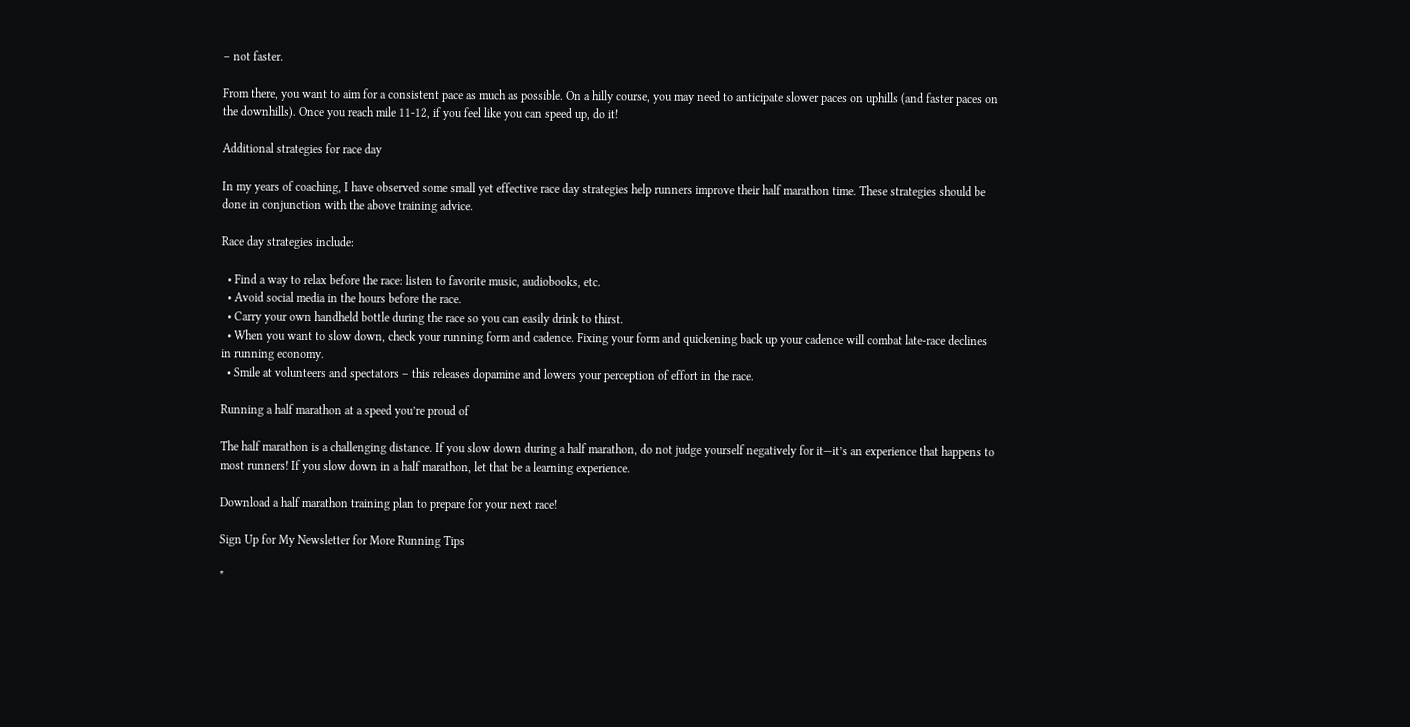– not faster.

From there, you want to aim for a consistent pace as much as possible. On a hilly course, you may need to anticipate slower paces on uphills (and faster paces on the downhills). Once you reach mile 11-12, if you feel like you can speed up, do it!

Additional strategies for race day

In my years of coaching, I have observed some small yet effective race day strategies help runners improve their half marathon time. These strategies should be done in conjunction with the above training advice.

Race day strategies include:

  • Find a way to relax before the race: listen to favorite music, audiobooks, etc.
  • Avoid social media in the hours before the race.
  • Carry your own handheld bottle during the race so you can easily drink to thirst.
  • When you want to slow down, check your running form and cadence. Fixing your form and quickening back up your cadence will combat late-race declines in running economy.
  • Smile at volunteers and spectators – this releases dopamine and lowers your perception of effort in the race.

Running a half marathon at a speed you’re proud of

The half marathon is a challenging distance. If you slow down during a half marathon, do not judge yourself negatively for it—it’s an experience that happens to most runners! If you slow down in a half marathon, let that be a learning experience.

Download a half marathon training plan to prepare for your next race!

Sign Up for My Newsletter for More Running Tips

*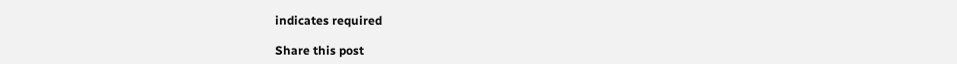indicates required

Share this post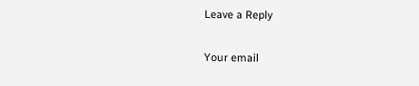Leave a Reply

Your email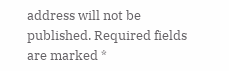address will not be published. Required fields are marked *